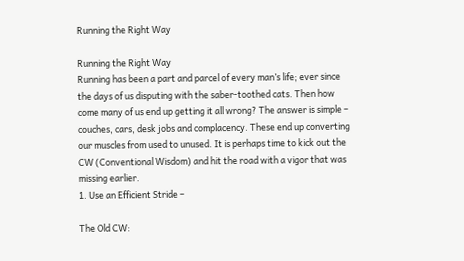Running the Right Way

Running the Right Way
Running has been a part and parcel of every man’s life; ever since the days of us disputing with the saber-toothed cats. Then how come many of us end up getting it all wrong? The answer is simple – couches, cars, desk jobs and complacency. These end up converting our muscles from used to unused. It is perhaps time to kick out the CW (Conventional Wisdom) and hit the road with a vigor that was missing earlier.
1. Use an Efficient Stride –

The Old CW: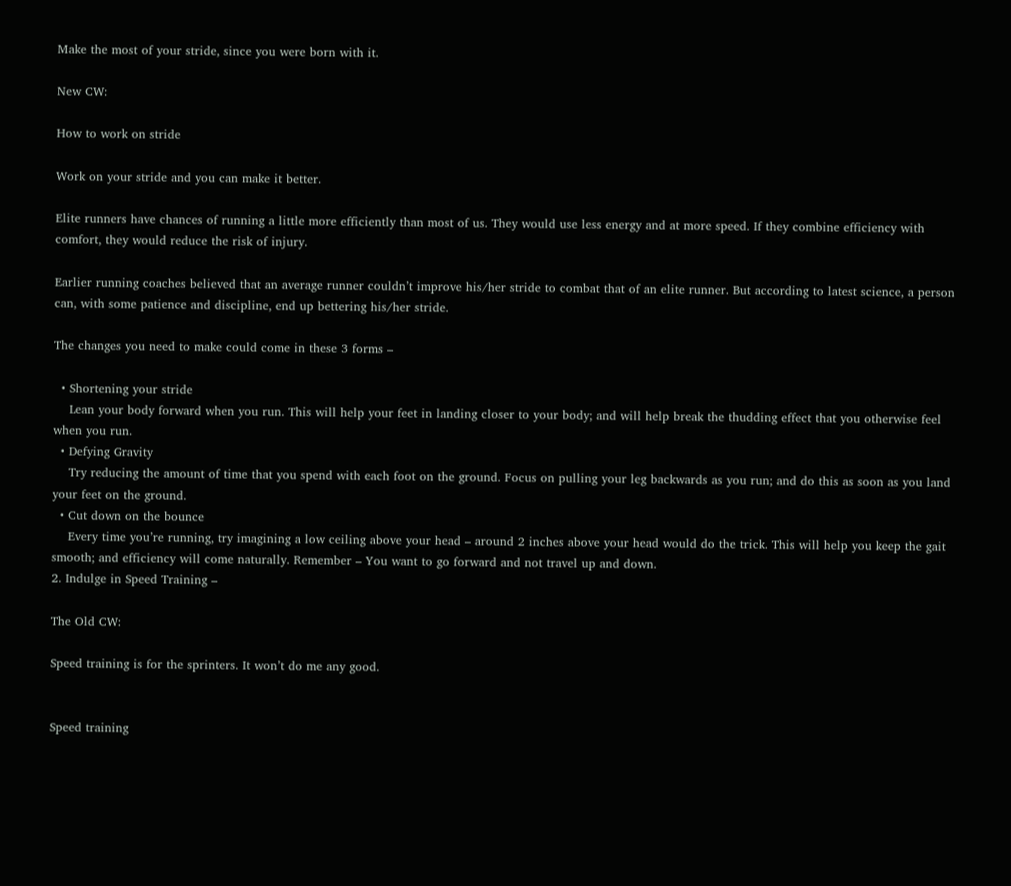Make the most of your stride, since you were born with it.

New CW:

How to work on stride

Work on your stride and you can make it better.

Elite runners have chances of running a little more efficiently than most of us. They would use less energy and at more speed. If they combine efficiency with comfort, they would reduce the risk of injury.

Earlier running coaches believed that an average runner couldn’t improve his/her stride to combat that of an elite runner. But according to latest science, a person can, with some patience and discipline, end up bettering his/her stride.

The changes you need to make could come in these 3 forms –

  • Shortening your stride
    Lean your body forward when you run. This will help your feet in landing closer to your body; and will help break the thudding effect that you otherwise feel when you run.
  • Defying Gravity
    Try reducing the amount of time that you spend with each foot on the ground. Focus on pulling your leg backwards as you run; and do this as soon as you land your feet on the ground.
  • Cut down on the bounce
    Every time you’re running, try imagining a low ceiling above your head – around 2 inches above your head would do the trick. This will help you keep the gait smooth; and efficiency will come naturally. Remember – You want to go forward and not travel up and down.
2. Indulge in Speed Training –

The Old CW:

Speed training is for the sprinters. It won’t do me any good.


Speed training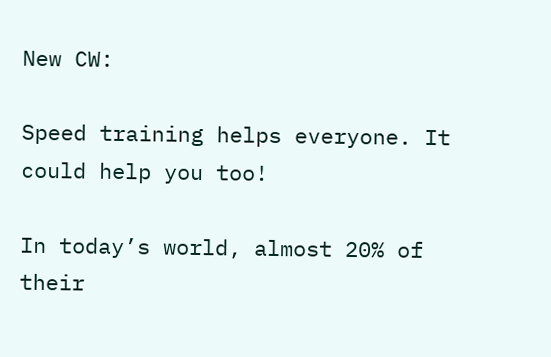New CW:

Speed training helps everyone. It could help you too!

In today’s world, almost 20% of their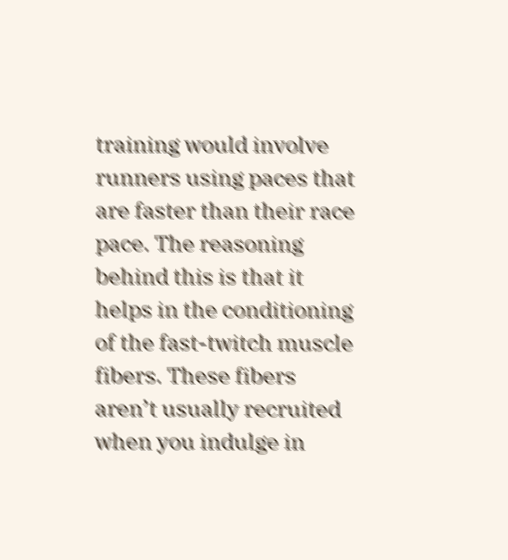training would involve runners using paces that are faster than their race pace. The reasoning behind this is that it helps in the conditioning of the fast-twitch muscle fibers. These fibers aren’t usually recruited when you indulge in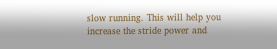slow running. This will help you increase the stride power and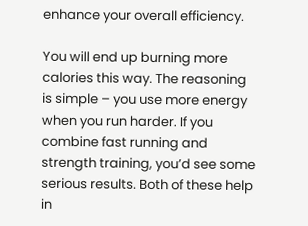enhance your overall efficiency.

You will end up burning more calories this way. The reasoning is simple – you use more energy when you run harder. If you combine fast running and strength training, you’d see some serious results. Both of these help in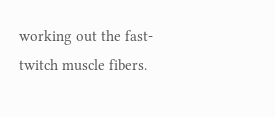working out the fast-twitch muscle fibers.